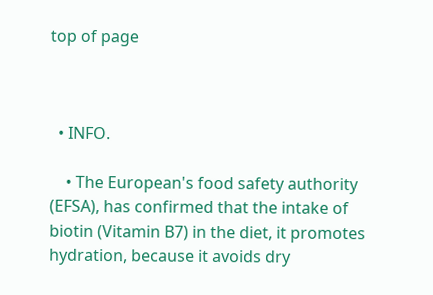top of page



  • INFO.

    • The European's food safety authority (EFSA), has confirmed that the intake of biotin (Vitamin B7) in the diet, it promotes hydration, because it avoids dry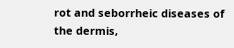rot and seborrheic diseases of the dermis,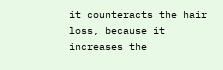it counteracts the hair loss, because it increases the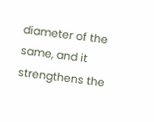diameter of the same, and it strengthens the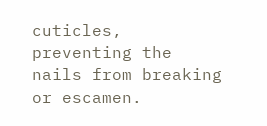cuticles, preventing the nails from breaking or escamen.